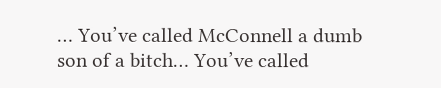… You’ve called McConnell a dumb son of a bitch… You’ve called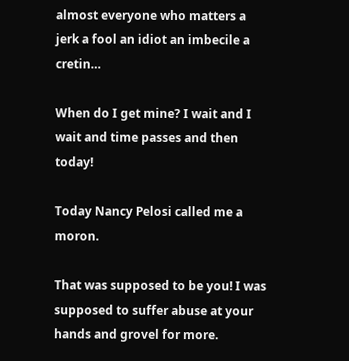almost everyone who matters a jerk a fool an idiot an imbecile a cretin…

When do I get mine? I wait and I wait and time passes and then today!

Today Nancy Pelosi called me a moron.

That was supposed to be you! I was supposed to suffer abuse at your hands and grovel for more.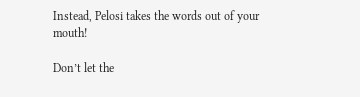Instead, Pelosi takes the words out of your mouth!

Don’t let the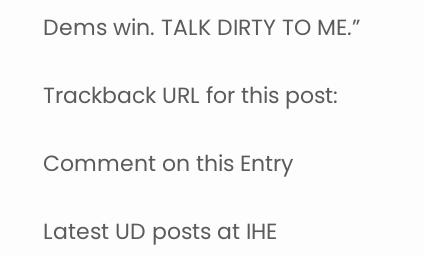Dems win. TALK DIRTY TO ME.”

Trackback URL for this post:

Comment on this Entry

Latest UD posts at IHE